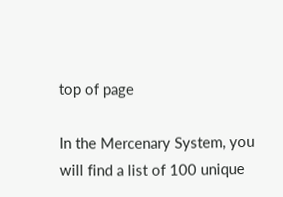top of page

In the Mercenary System, you will find a list of 100 unique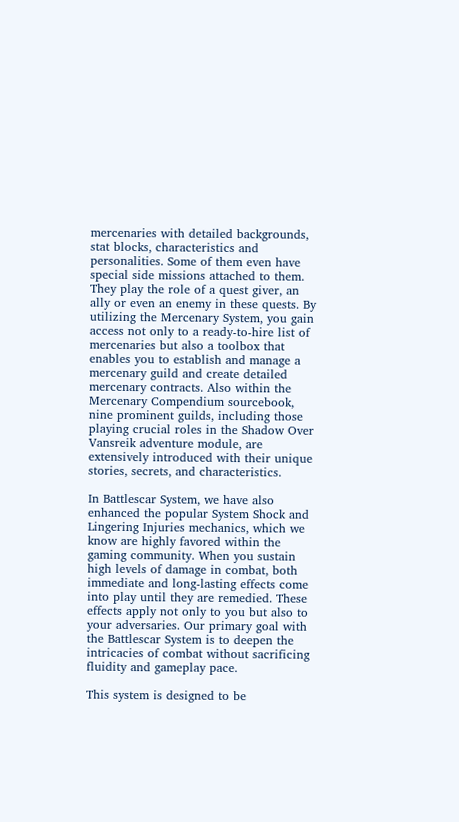mercenaries with detailed backgrounds, stat blocks, characteristics and personalities. Some of them even have special side missions attached to them. They play the role of a quest giver, an ally or even an enemy in these quests. By utilizing the Mercenary System, you gain access not only to a ready-to-hire list of mercenaries but also a toolbox that enables you to establish and manage a mercenary guild and create detailed mercenary contracts. Also within the Mercenary Compendium sourcebook, nine prominent guilds, including those playing crucial roles in the Shadow Over Vansreik adventure module, are extensively introduced with their unique stories, secrets, and characteristics.

In Battlescar System, we have also enhanced the popular System Shock and Lingering Injuries mechanics, which we know are highly favored within the gaming community. When you sustain high levels of damage in combat, both immediate and long-lasting effects come into play until they are remedied. These effects apply not only to you but also to your adversaries. Our primary goal with the Battlescar System is to deepen the intricacies of combat without sacrificing fluidity and gameplay pace.

This system is designed to be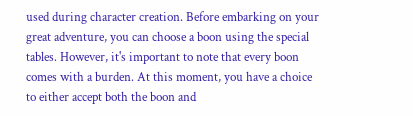used during character creation. Before embarking on your great adventure, you can choose a boon using the special tables. However, it's important to note that every boon comes with a burden. At this moment, you have a choice to either accept both the boon and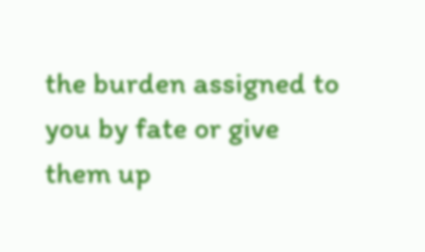the burden assigned to you by fate or give them up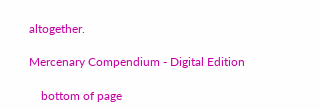altogether.

Mercenary Compendium - Digital Edition

    bottom of page